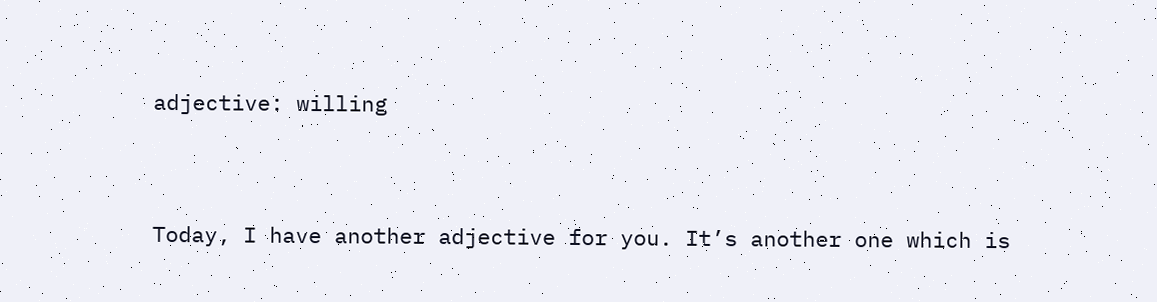adjective: willing


Today, I have another adjective for you. It’s another one which is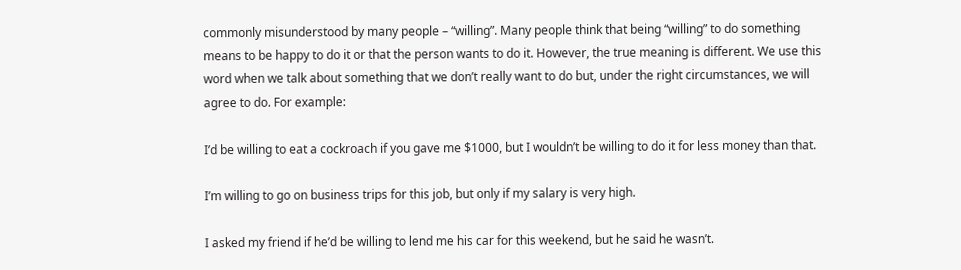commonly misunderstood by many people – “willing”. Many people think that being “willing” to do something means to be happy to do it or that the person wants to do it. However, the true meaning is different. We use this word when we talk about something that we don’t really want to do but, under the right circumstances, we will agree to do. For example:

I’d be willing to eat a cockroach if you gave me $1000, but I wouldn’t be willing to do it for less money than that.

I’m willing to go on business trips for this job, but only if my salary is very high.

I asked my friend if he’d be willing to lend me his car for this weekend, but he said he wasn’t.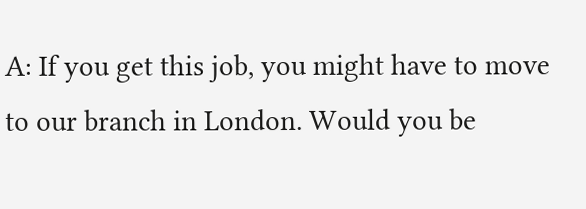A: If you get this job, you might have to move to our branch in London. Would you be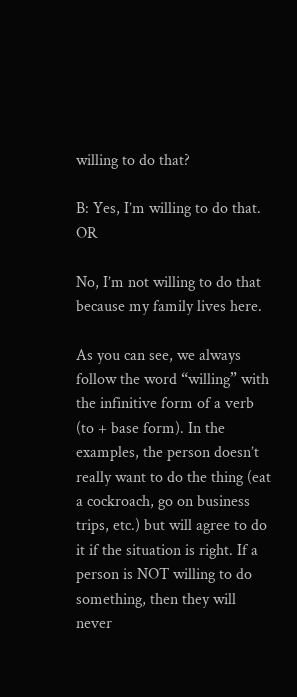willing to do that?

B: Yes, I’m willing to do that.     OR

No, I’m not willing to do that because my family lives here.

As you can see, we always follow the word “willing” with the infinitive form of a verb (to + base form). In the examples, the person doesn’t really want to do the thing (eat a cockroach, go on business trips, etc.) but will agree to do it if the situation is right. If a person is NOT willing to do something, then they will never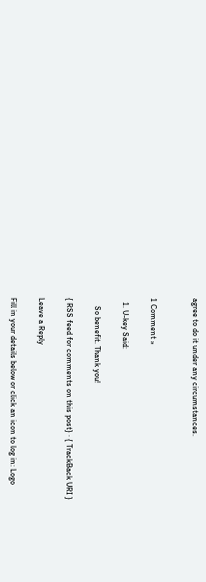agree to do it under any circumstances.


1 Comment »

  1. U-key Said:

    So benefit. Thank you!

{ RSS feed for comments on this post} · { TrackBack URI }

Leave a Reply

Fill in your details below or click an icon to log in: Logo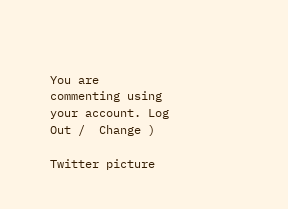You are commenting using your account. Log Out /  Change )

Twitter picture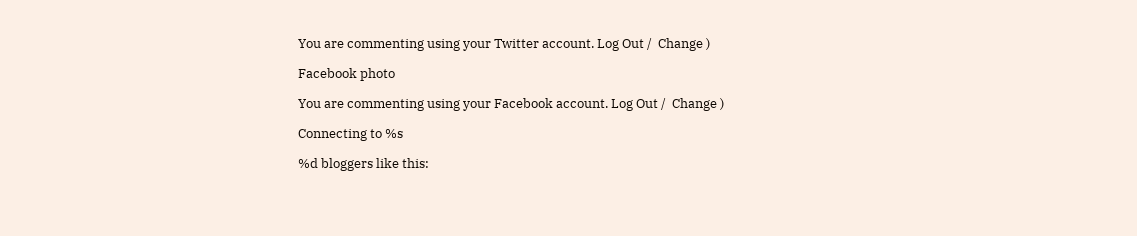You are commenting using your Twitter account. Log Out /  Change )

Facebook photo

You are commenting using your Facebook account. Log Out /  Change )

Connecting to %s

%d bloggers like this: